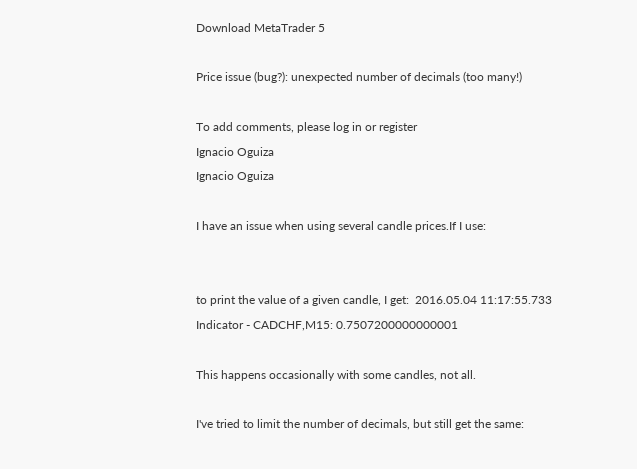Download MetaTrader 5

Price issue (bug?): unexpected number of decimals (too many!)

To add comments, please log in or register
Ignacio Oguiza
Ignacio Oguiza

I have an issue when using several candle prices.If I use:


to print the value of a given candle, I get:  2016.05.04 11:17:55.733 Indicator - CADCHF,M15: 0.7507200000000001

This happens occasionally with some candles, not all.

I've tried to limit the number of decimals, but still get the same: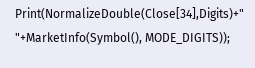Print(NormalizeDouble(Close[34],Digits)+" "+MarketInfo(Symbol(), MODE_DIGITS));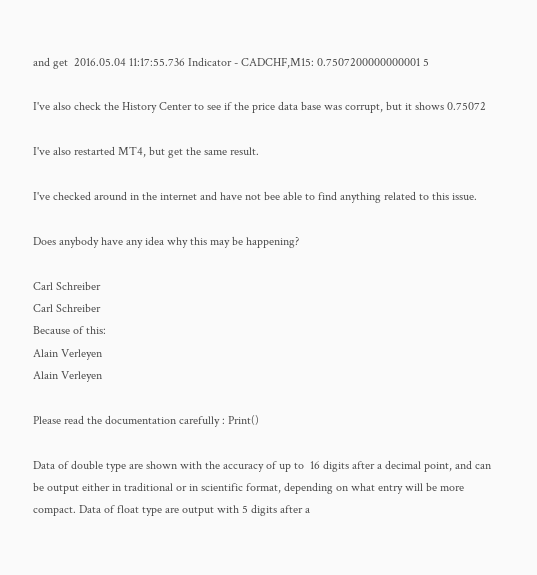and get  2016.05.04 11:17:55.736 Indicator - CADCHF,M15: 0.7507200000000001 5

I've also check the History Center to see if the price data base was corrupt, but it shows 0.75072

I've also restarted MT4, but get the same result.

I've checked around in the internet and have not bee able to find anything related to this issue.

Does anybody have any idea why this may be happening?

Carl Schreiber
Carl Schreiber
Because of this:
Alain Verleyen
Alain Verleyen

Please read the documentation carefully : Print()

Data of double type are shown with the accuracy of up to  16 digits after a decimal point, and can be output either in traditional or in scientific format, depending on what entry will be more compact. Data of float type are output with 5 digits after a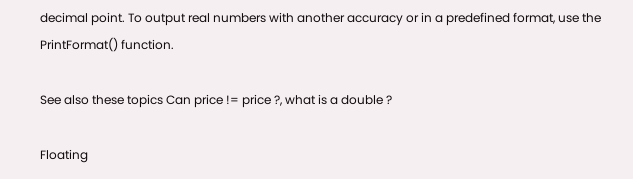decimal point. To output real numbers with another accuracy or in a predefined format, use the PrintFormat() function.

See also these topics Can price != price ?, what is a double ?

Floating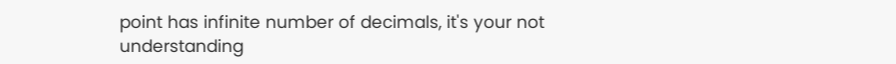point has infinite number of decimals, it's your not understanding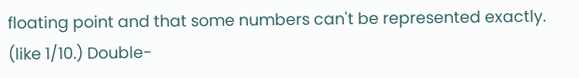floating point and that some numbers can't be represented exactly. (like 1/10.) Double-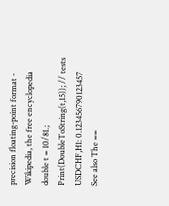precision floating-point format - Wikipedia, the free encyclopedia
double t = 10/81.;
Print(DoubleToString(t,15)); // tests USDCHF,H1: 0.123456790123457
See also The ==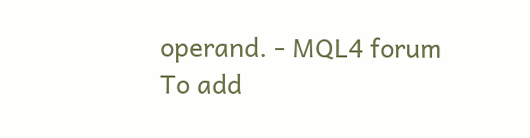operand. - MQL4 forum
To add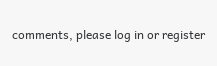comments, please log in or register